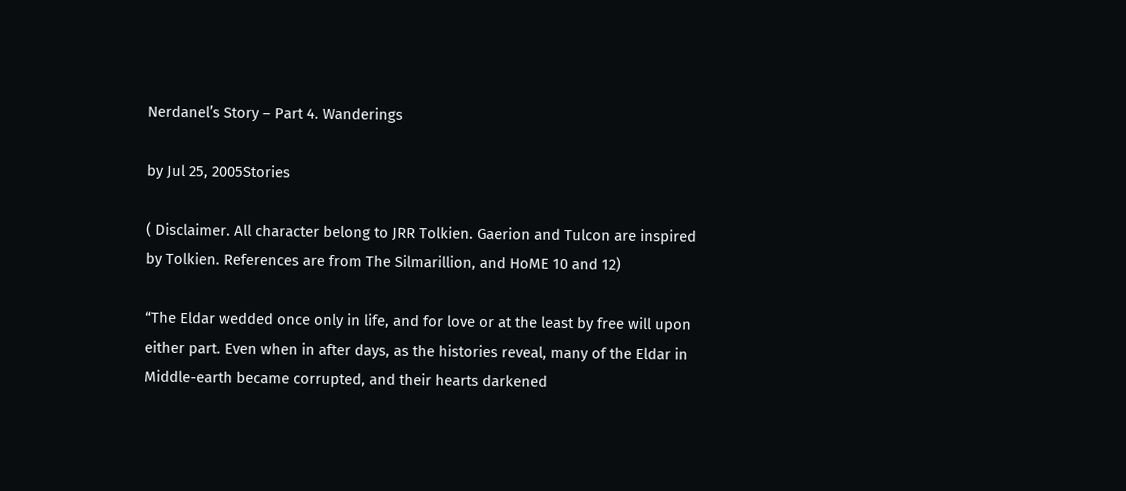Nerdanel’s Story – Part 4. Wanderings

by Jul 25, 2005Stories

( Disclaimer. All character belong to JRR Tolkien. Gaerion and Tulcon are inspired by Tolkien. References are from The Silmarillion, and HoME 10 and 12)

“The Eldar wedded once only in life, and for love or at the least by free will upon either part. Even when in after days, as the histories reveal, many of the Eldar in Middle-earth became corrupted, and their hearts darkened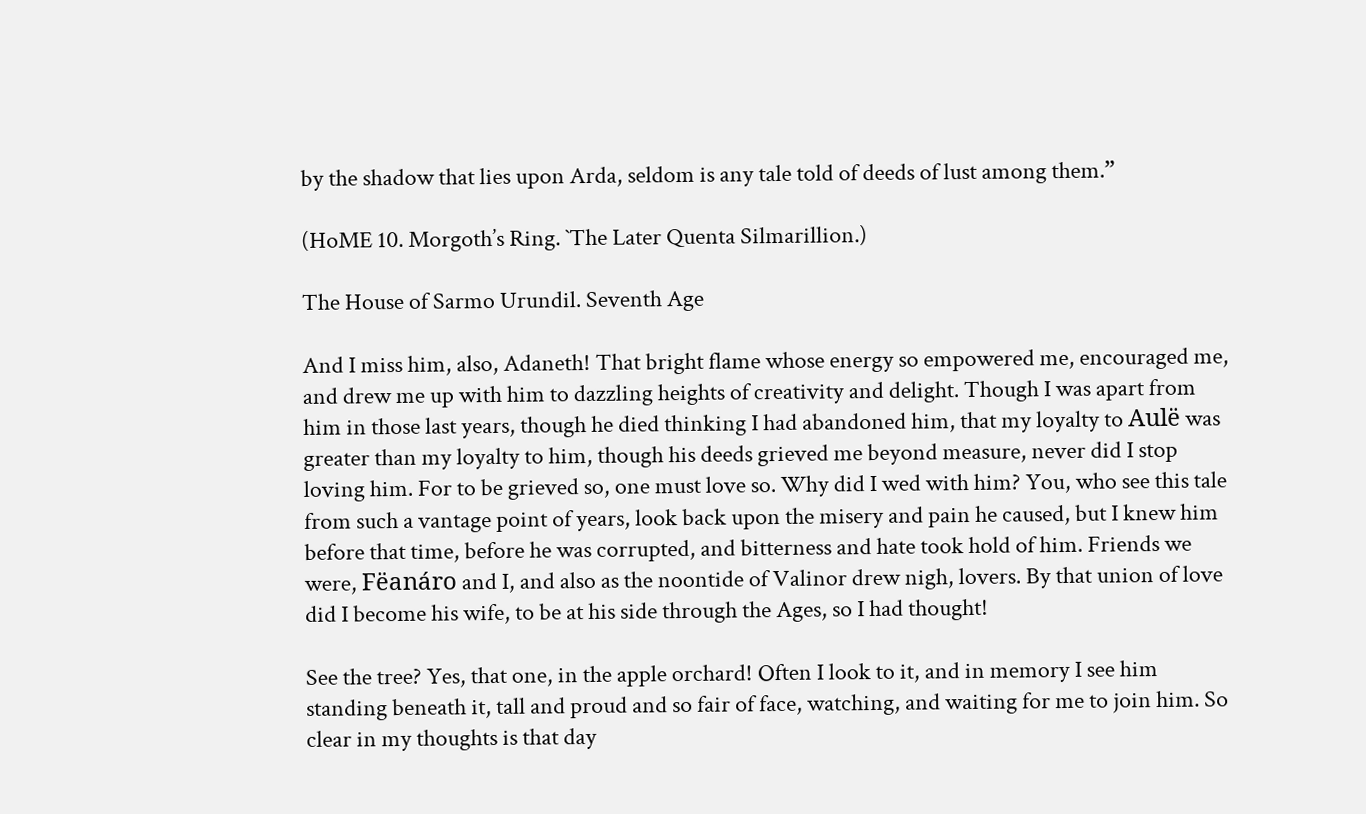by the shadow that lies upon Arda, seldom is any tale told of deeds of lust among them.”

(HoME 10. Morgoth’s Ring. `The Later Quenta Silmarillion.)

The House of Sarmo Urundil. Seventh Age

And I miss him, also, Adaneth! That bright flame whose energy so empowered me, encouraged me, and drew me up with him to dazzling heights of creativity and delight. Though I was apart from him in those last years, though he died thinking I had abandoned him, that my loyalty to Aulë was greater than my loyalty to him, though his deeds grieved me beyond measure, never did I stop loving him. For to be grieved so, one must love so. Why did I wed with him? You, who see this tale from such a vantage point of years, look back upon the misery and pain he caused, but I knew him before that time, before he was corrupted, and bitterness and hate took hold of him. Friends we were, Fëanáro and I, and also as the noontide of Valinor drew nigh, lovers. By that union of love did I become his wife, to be at his side through the Ages, so I had thought!

See the tree? Yes, that one, in the apple orchard! Often I look to it, and in memory I see him standing beneath it, tall and proud and so fair of face, watching, and waiting for me to join him. So clear in my thoughts is that day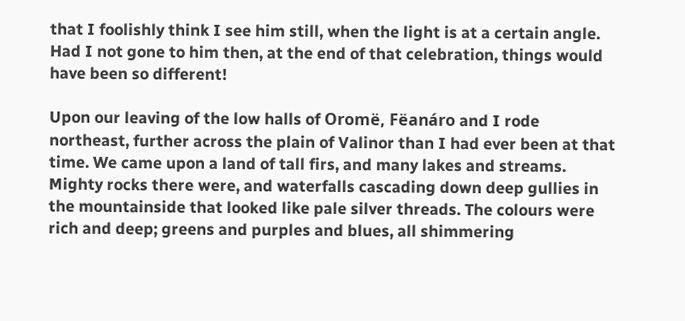that I foolishly think I see him still, when the light is at a certain angle. Had I not gone to him then, at the end of that celebration, things would have been so different!

Upon our leaving of the low halls of Oromë, Fëanáro and I rode northeast, further across the plain of Valinor than I had ever been at that time. We came upon a land of tall firs, and many lakes and streams. Mighty rocks there were, and waterfalls cascading down deep gullies in the mountainside that looked like pale silver threads. The colours were rich and deep; greens and purples and blues, all shimmering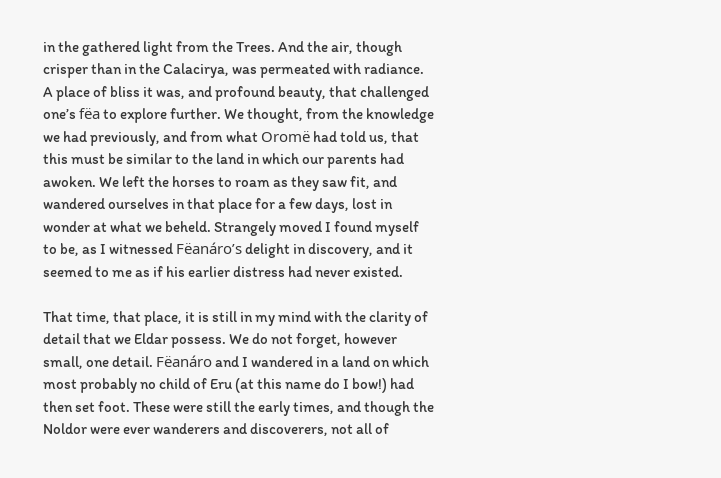in the gathered light from the Trees. And the air, though crisper than in the Calacirya, was permeated with radiance. A place of bliss it was, and profound beauty, that challenged one’s fëa to explore further. We thought, from the knowledge we had previously, and from what Oromë had told us, that this must be similar to the land in which our parents had awoken. We left the horses to roam as they saw fit, and wandered ourselves in that place for a few days, lost in wonder at what we beheld. Strangely moved I found myself to be, as I witnessed Fëanáro’s delight in discovery, and it seemed to me as if his earlier distress had never existed.

That time, that place, it is still in my mind with the clarity of detail that we Eldar possess. We do not forget, however small, one detail. Fëanáro and I wandered in a land on which most probably no child of Eru (at this name do I bow!) had then set foot. These were still the early times, and though the Noldor were ever wanderers and discoverers, not all of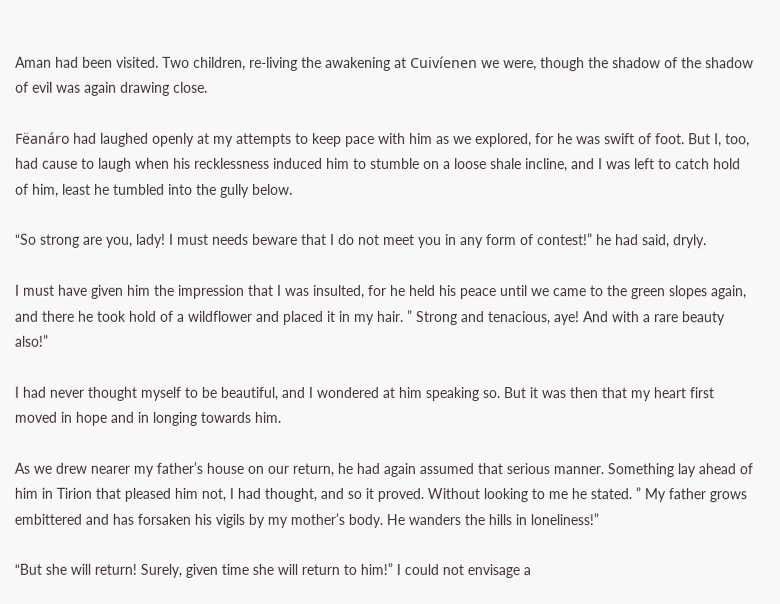Aman had been visited. Two children, re-living the awakening at Cuivíenen we were, though the shadow of the shadow of evil was again drawing close.

Fëanáro had laughed openly at my attempts to keep pace with him as we explored, for he was swift of foot. But I, too, had cause to laugh when his recklessness induced him to stumble on a loose shale incline, and I was left to catch hold of him, least he tumbled into the gully below.

“So strong are you, lady! I must needs beware that I do not meet you in any form of contest!” he had said, dryly.

I must have given him the impression that I was insulted, for he held his peace until we came to the green slopes again, and there he took hold of a wildflower and placed it in my hair. ” Strong and tenacious, aye! And with a rare beauty also!”

I had never thought myself to be beautiful, and I wondered at him speaking so. But it was then that my heart first moved in hope and in longing towards him.

As we drew nearer my father’s house on our return, he had again assumed that serious manner. Something lay ahead of him in Tirion that pleased him not, I had thought, and so it proved. Without looking to me he stated. ” My father grows embittered and has forsaken his vigils by my mother’s body. He wanders the hills in loneliness!”

“But she will return! Surely, given time she will return to him!” I could not envisage a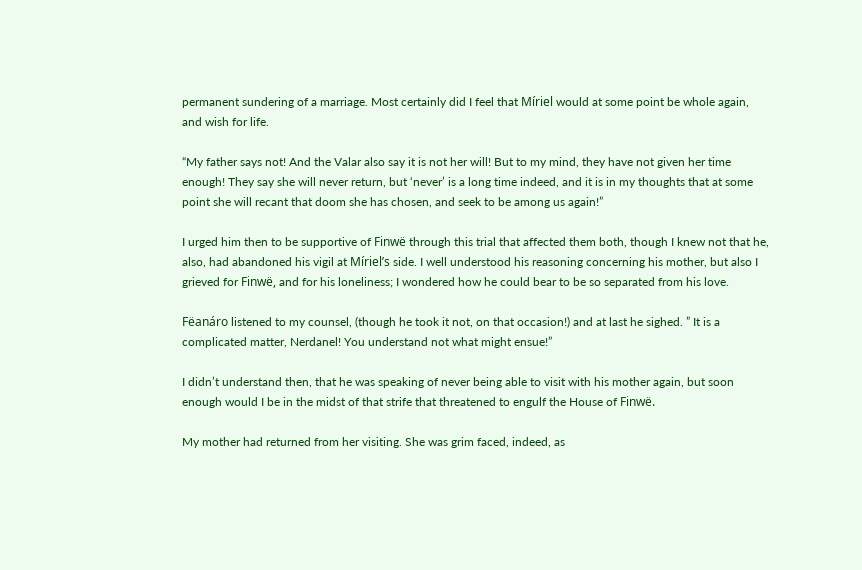permanent sundering of a marriage. Most certainly did I feel that Míriel would at some point be whole again, and wish for life.

“My father says not! And the Valar also say it is not her will! But to my mind, they have not given her time enough! They say she will never return, but ‘never’ is a long time indeed, and it is in my thoughts that at some point she will recant that doom she has chosen, and seek to be among us again!”

I urged him then to be supportive of Finwë through this trial that affected them both, though I knew not that he, also, had abandoned his vigil at Míriel’s side. I well understood his reasoning concerning his mother, but also I grieved for Finwë, and for his loneliness; I wondered how he could bear to be so separated from his love.

Fëanáro listened to my counsel, (though he took it not, on that occasion!) and at last he sighed. ” It is a complicated matter, Nerdanel! You understand not what might ensue!”

I didn’t understand then, that he was speaking of never being able to visit with his mother again, but soon enough would I be in the midst of that strife that threatened to engulf the House of Finwë.

My mother had returned from her visiting. She was grim faced, indeed, as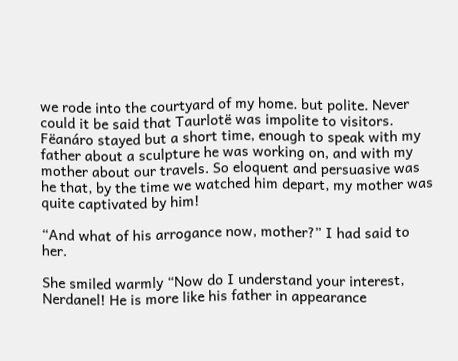we rode into the courtyard of my home. but polite. Never could it be said that Taurlotë was impolite to visitors. Fëanáro stayed but a short time, enough to speak with my father about a sculpture he was working on, and with my mother about our travels. So eloquent and persuasive was he that, by the time we watched him depart, my mother was quite captivated by him!

“And what of his arrogance now, mother?” I had said to her.

She smiled warmly “Now do I understand your interest, Nerdanel! He is more like his father in appearance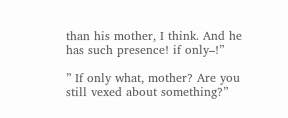than his mother, I think. And he has such presence! if only–!”

” If only what, mother? Are you still vexed about something?”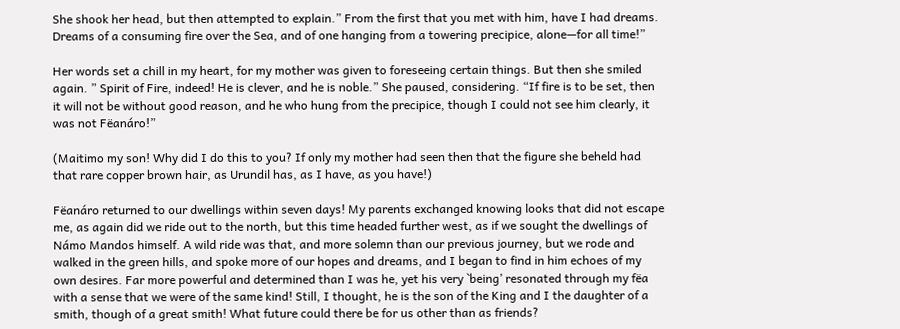She shook her head, but then attempted to explain.” From the first that you met with him, have I had dreams. Dreams of a consuming fire over the Sea, and of one hanging from a towering precipice, alone—for all time!”

Her words set a chill in my heart, for my mother was given to foreseeing certain things. But then she smiled again. ” Spirit of Fire, indeed! He is clever, and he is noble.” She paused, considering. “If fire is to be set, then it will not be without good reason, and he who hung from the precipice, though I could not see him clearly, it was not Fëanáro!”

(Maitimo my son! Why did I do this to you? If only my mother had seen then that the figure she beheld had that rare copper brown hair, as Urundil has, as I have, as you have!)

Fëanáro returned to our dwellings within seven days! My parents exchanged knowing looks that did not escape me, as again did we ride out to the north, but this time headed further west, as if we sought the dwellings of Námo Mandos himself. A wild ride was that, and more solemn than our previous journey, but we rode and walked in the green hills, and spoke more of our hopes and dreams, and I began to find in him echoes of my own desires. Far more powerful and determined than I was he, yet his very `being’ resonated through my fëa with a sense that we were of the same kind! Still, I thought, he is the son of the King and I the daughter of a smith, though of a great smith! What future could there be for us other than as friends?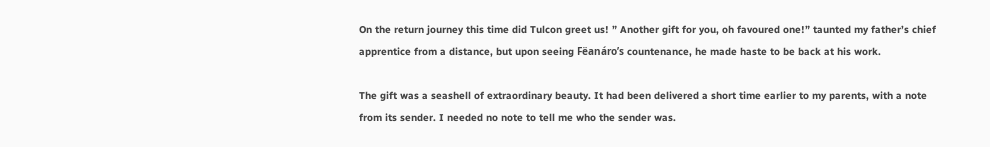On the return journey this time did Tulcon greet us! ” Another gift for you, oh favoured one!” taunted my father’s chief apprentice from a distance, but upon seeing Fëanáro’s countenance, he made haste to be back at his work.

The gift was a seashell of extraordinary beauty. It had been delivered a short time earlier to my parents, with a note from its sender. I needed no note to tell me who the sender was.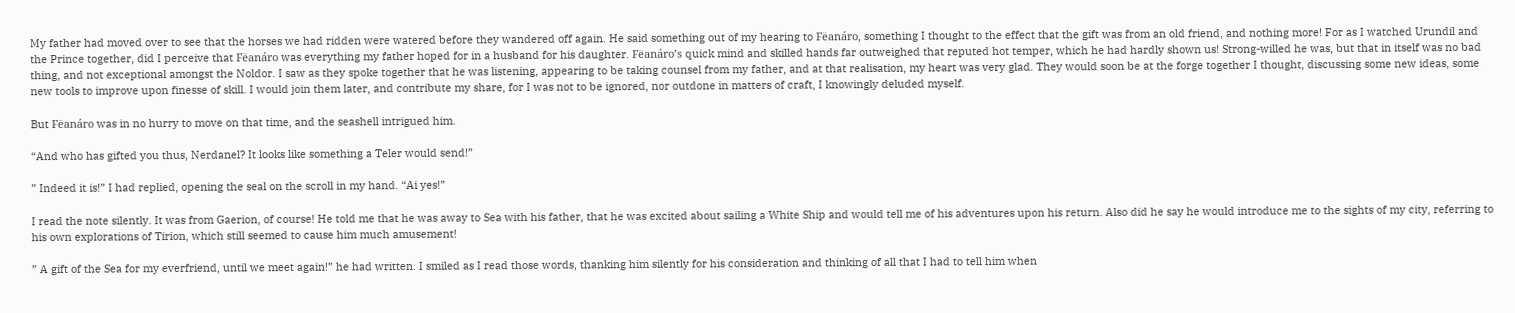My father had moved over to see that the horses we had ridden were watered before they wandered off again. He said something out of my hearing to Fëanáro, something I thought to the effect that the gift was from an old friend, and nothing more! For as I watched Urundil and the Prince together, did I perceive that Fëanáro was everything my father hoped for in a husband for his daughter. Fëanáro’s quick mind and skilled hands far outweighed that reputed hot temper, which he had hardly shown us! Strong-willed he was, but that in itself was no bad thing, and not exceptional amongst the Noldor. I saw as they spoke together that he was listening, appearing to be taking counsel from my father, and at that realisation, my heart was very glad. They would soon be at the forge together I thought, discussing some new ideas, some new tools to improve upon finesse of skill. I would join them later, and contribute my share, for I was not to be ignored, nor outdone in matters of craft, I knowingly deluded myself.

But Fëanáro was in no hurry to move on that time, and the seashell intrigued him.

“And who has gifted you thus, Nerdanel? It looks like something a Teler would send!”

” Indeed it is!” I had replied, opening the seal on the scroll in my hand. “Ai yes!”

I read the note silently. It was from Gaerion, of course! He told me that he was away to Sea with his father, that he was excited about sailing a White Ship and would tell me of his adventures upon his return. Also did he say he would introduce me to the sights of my city, referring to his own explorations of Tirion, which still seemed to cause him much amusement!

” A gift of the Sea for my everfriend, until we meet again!” he had written. I smiled as I read those words, thanking him silently for his consideration and thinking of all that I had to tell him when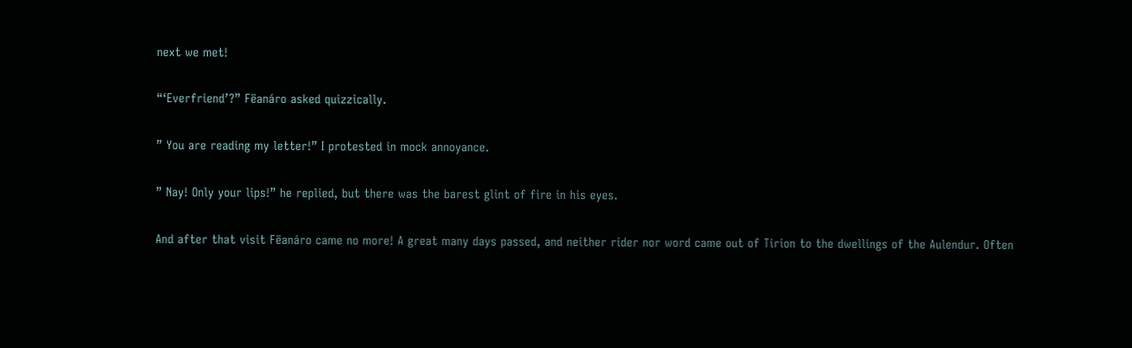next we met!

“‘Everfriend’?” Fëanáro asked quizzically.

” You are reading my letter!” I protested in mock annoyance.

” Nay! Only your lips!” he replied, but there was the barest glint of fire in his eyes.

And after that visit Fëanáro came no more! A great many days passed, and neither rider nor word came out of Tirion to the dwellings of the Aulendur. Often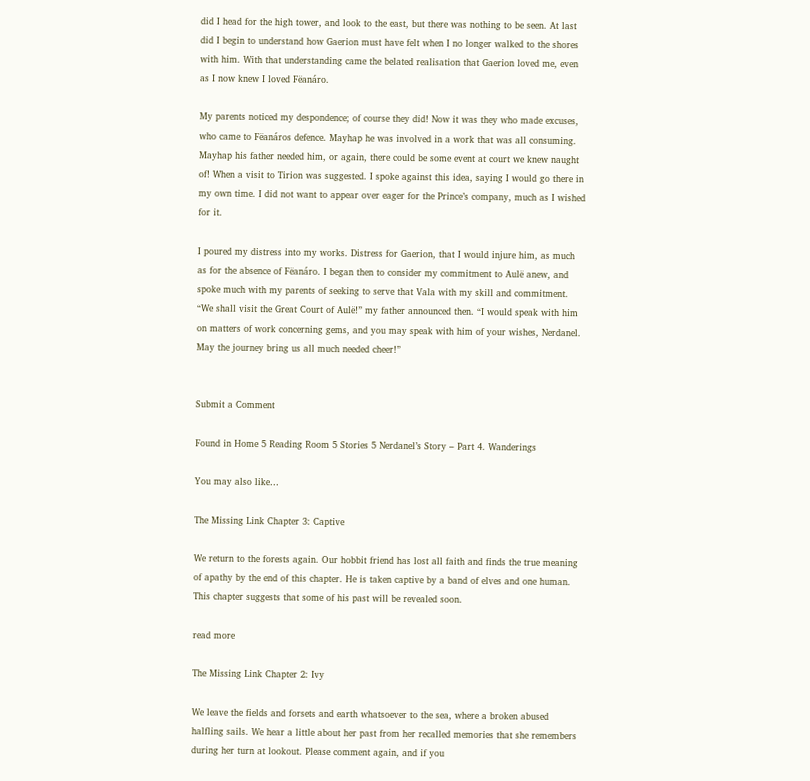did I head for the high tower, and look to the east, but there was nothing to be seen. At last did I begin to understand how Gaerion must have felt when I no longer walked to the shores with him. With that understanding came the belated realisation that Gaerion loved me, even as I now knew I loved Fëanáro.

My parents noticed my despondence; of course they did! Now it was they who made excuses, who came to Fëanáros defence. Mayhap he was involved in a work that was all consuming. Mayhap his father needed him, or again, there could be some event at court we knew naught of! When a visit to Tirion was suggested. I spoke against this idea, saying I would go there in my own time. I did not want to appear over eager for the Prince’s company, much as I wished for it.

I poured my distress into my works. Distress for Gaerion, that I would injure him, as much as for the absence of Fëanáro. I began then to consider my commitment to Aulë anew, and spoke much with my parents of seeking to serve that Vala with my skill and commitment. “We shall visit the Great Court of Aulë!” my father announced then. “I would speak with him on matters of work concerning gems, and you may speak with him of your wishes, Nerdanel. May the journey bring us all much needed cheer!”


Submit a Comment

Found in Home 5 Reading Room 5 Stories 5 Nerdanel’s Story – Part 4. Wanderings

You may also like…

The Missing Link Chapter 3: Captive

We return to the forests again. Our hobbit friend has lost all faith and finds the true meaning of apathy by the end of this chapter. He is taken captive by a band of elves and one human. This chapter suggests that some of his past will be revealed soon.

read more

The Missing Link Chapter 2: Ivy

We leave the fields and forsets and earth whatsoever to the sea, where a broken abused halfling sails. We hear a little about her past from her recalled memories that she remembers during her turn at lookout. Please comment again, and if you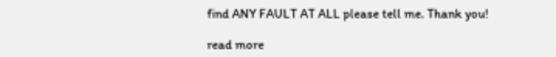find ANY FAULT AT ALL please tell me. Thank you!

read more